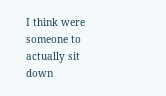I think were someone to actually sit down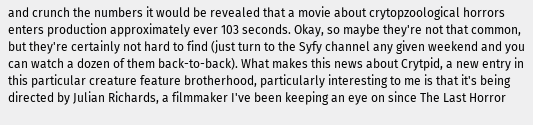and crunch the numbers it would be revealed that a movie about crytopzoological horrors enters production approximately ever 103 seconds. Okay, so maybe they're not that common, but they're certainly not hard to find (just turn to the Syfy channel any given weekend and you can watch a dozen of them back-to-back). What makes this news about Crytpid, a new entry in this particular creature feature brotherhood, particularly interesting to me is that it's being directed by Julian Richards, a filmmaker I've been keeping an eye on since The Last Horror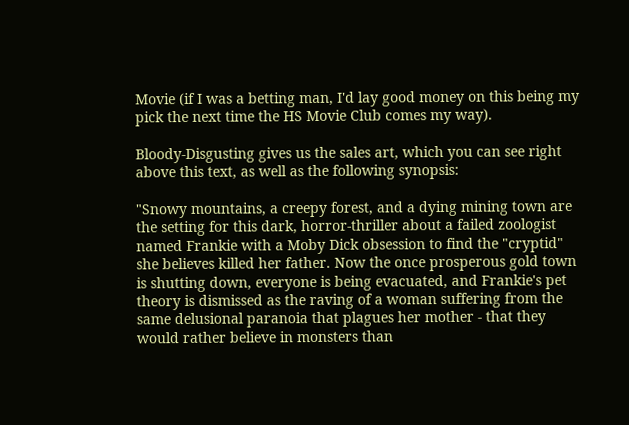Movie (if I was a betting man, I'd lay good money on this being my pick the next time the HS Movie Club comes my way).

Bloody-Disgusting gives us the sales art, which you can see right above this text, as well as the following synopsis:

"Snowy mountains, a creepy forest, and a dying mining town are the setting for this dark, horror-thriller about a failed zoologist named Frankie with a Moby Dick obsession to find the "cryptid" she believes killed her father. Now the once prosperous gold town is shutting down, everyone is being evacuated, and Frankie's pet theory is dismissed as the raving of a woman suffering from the same delusional paranoia that plagues her mother - that they would rather believe in monsters than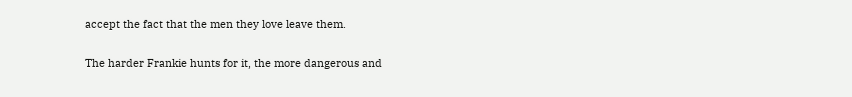accept the fact that the men they love leave them.

The harder Frankie hunts for it, the more dangerous and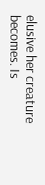elusive her creature becomes. Is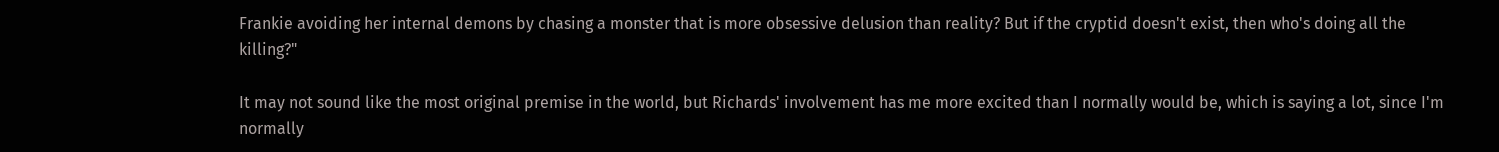Frankie avoiding her internal demons by chasing a monster that is more obsessive delusion than reality? But if the cryptid doesn't exist, then who's doing all the killing?"

It may not sound like the most original premise in the world, but Richards' involvement has me more excited than I normally would be, which is saying a lot, since I'm normally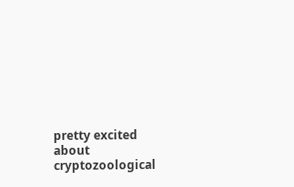pretty excited about cryptozoological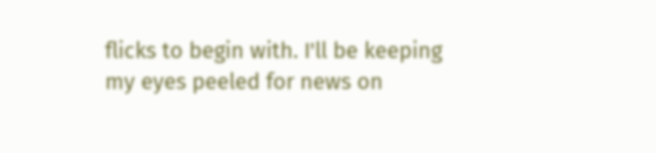flicks to begin with. I'll be keeping my eyes peeled for news on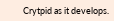Crytpid as it develops.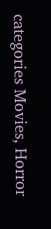categories Movies, Horror